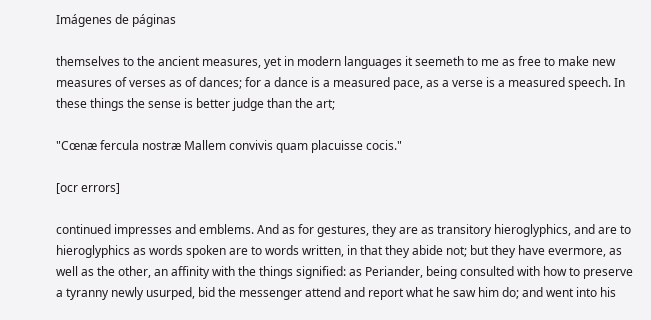Imágenes de páginas

themselves to the ancient measures, yet in modern languages it seemeth to me as free to make new measures of verses as of dances; for a dance is a measured pace, as a verse is a measured speech. In these things the sense is better judge than the art;

"Cœnæ fercula nostræ Mallem convivis quam placuisse cocis."

[ocr errors]

continued impresses and emblems. And as for gestures, they are as transitory hieroglyphics, and are to hieroglyphics as words spoken are to words written, in that they abide not; but they have evermore, as well as the other, an affinity with the things signified: as Periander, being consulted with how to preserve a tyranny newly usurped, bid the messenger attend and report what he saw him do; and went into his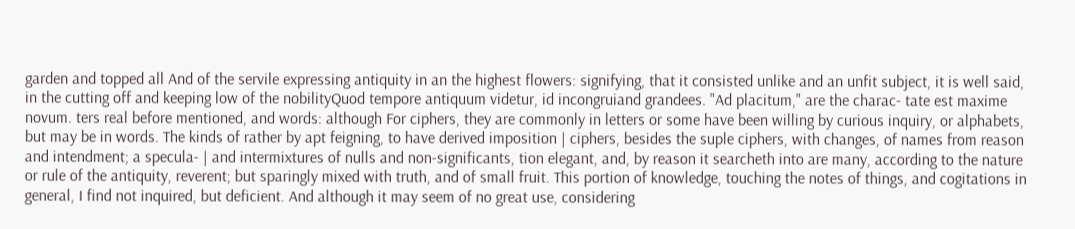garden and topped all And of the servile expressing antiquity in an the highest flowers: signifying, that it consisted unlike and an unfit subject, it is well said, in the cutting off and keeping low of the nobilityQuod tempore antiquum videtur, id incongruiand grandees. "Ad placitum," are the charac- tate est maxime novum. ters real before mentioned, and words: although For ciphers, they are commonly in letters or some have been willing by curious inquiry, or alphabets, but may be in words. The kinds of rather by apt feigning, to have derived imposition | ciphers, besides the suple ciphers, with changes, of names from reason and intendment; a specula- | and intermixtures of nulls and non-significants, tion elegant, and, by reason it searcheth into are many, according to the nature or rule of the antiquity, reverent; but sparingly mixed with truth, and of small fruit. This portion of knowledge, touching the notes of things, and cogitations in general, I find not inquired, but deficient. And although it may seem of no great use, considering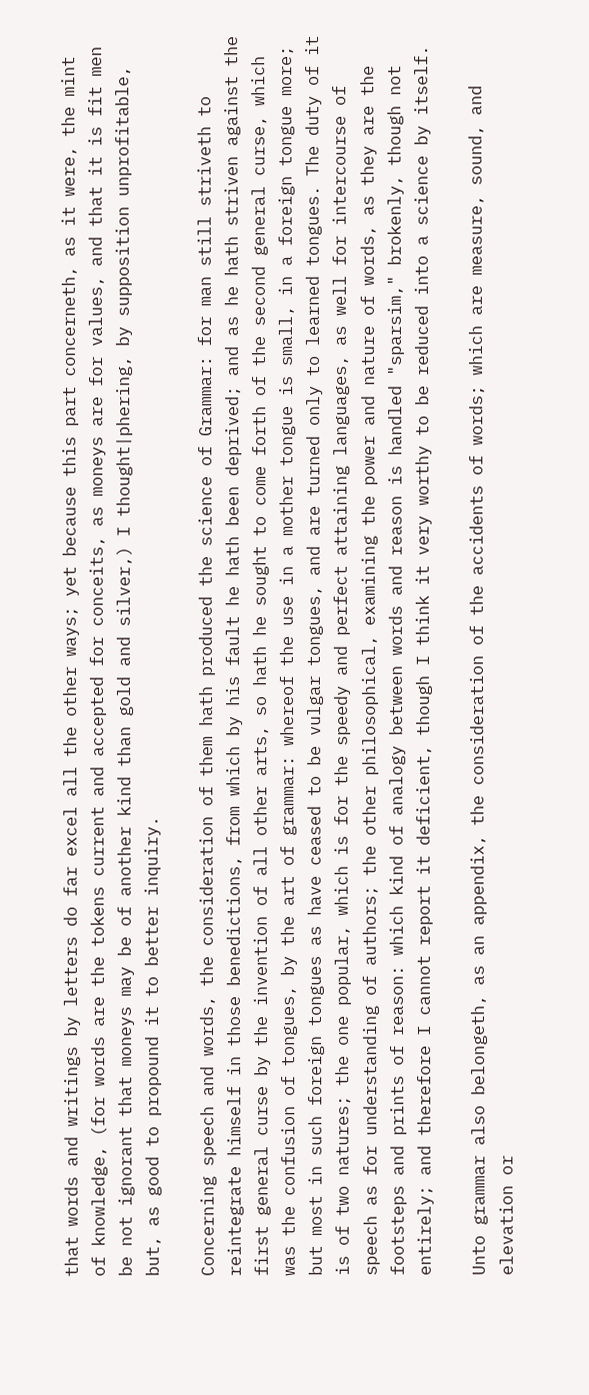that words and writings by letters do far excel all the other ways; yet because this part concerneth, as it were, the mint of knowledge, (for words are the tokens current and accepted for conceits, as moneys are for values, and that it is fit men be not ignorant that moneys may be of another kind than gold and silver,) I thought|phering, by supposition unprofitable, but, as good to propound it to better inquiry.

Concerning speech and words, the consideration of them hath produced the science of Grammar: for man still striveth to reintegrate himself in those benedictions, from which by his fault he hath been deprived; and as he hath striven against the first general curse by the invention of all other arts, so hath he sought to come forth of the second general curse, which was the confusion of tongues, by the art of grammar: whereof the use in a mother tongue is small, in a foreign tongue more; but most in such foreign tongues as have ceased to be vulgar tongues, and are turned only to learned tongues. The duty of it is of two natures; the one popular, which is for the speedy and perfect attaining languages, as well for intercourse of speech as for understanding of authors; the other philosophical, examining the power and nature of words, as they are the footsteps and prints of reason: which kind of analogy between words and reason is handled "sparsim," brokenly, though not entirely; and therefore I cannot report it deficient, though I think it very worthy to be reduced into a science by itself.

Unto grammar also belongeth, as an appendix, the consideration of the accidents of words; which are measure, sound, and elevation or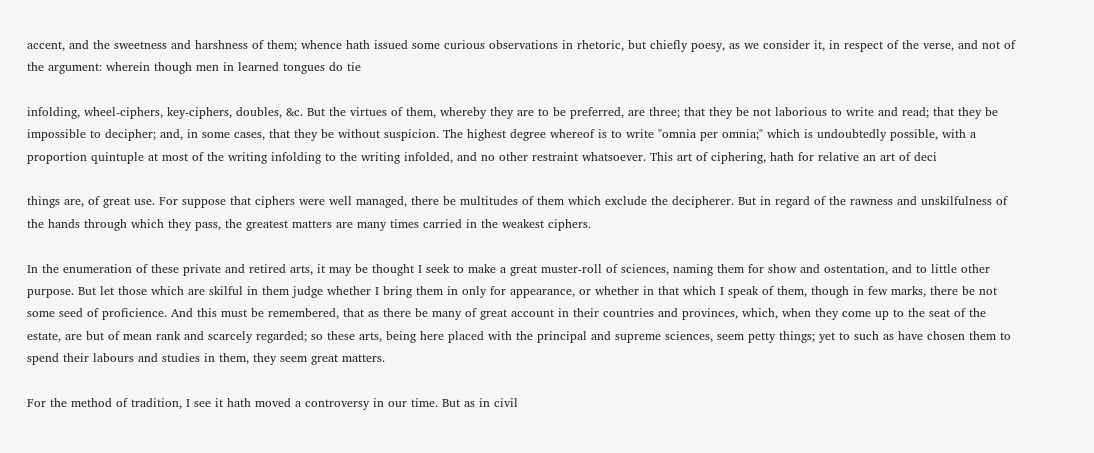accent, and the sweetness and harshness of them; whence hath issued some curious observations in rhetoric, but chiefly poesy, as we consider it, in respect of the verse, and not of the argument: wherein though men in learned tongues do tie

infolding, wheel-ciphers, key-ciphers, doubles, &c. But the virtues of them, whereby they are to be preferred, are three; that they be not laborious to write and read; that they be impossible to decipher; and, in some cases, that they be without suspicion. The highest degree whereof is to write "omnia per omnia;" which is undoubtedly possible, with a proportion quintuple at most of the writing infolding to the writing infolded, and no other restraint whatsoever. This art of ciphering, hath for relative an art of deci

things are, of great use. For suppose that ciphers were well managed, there be multitudes of them which exclude the decipherer. But in regard of the rawness and unskilfulness of the hands through which they pass, the greatest matters are many times carried in the weakest ciphers.

In the enumeration of these private and retired arts, it may be thought I seek to make a great muster-roll of sciences, naming them for show and ostentation, and to little other purpose. But let those which are skilful in them judge whether I bring them in only for appearance, or whether in that which I speak of them, though in few marks, there be not some seed of proficience. And this must be remembered, that as there be many of great account in their countries and provinces, which, when they come up to the seat of the estate, are but of mean rank and scarcely regarded; so these arts, being here placed with the principal and supreme sciences, seem petty things; yet to such as have chosen them to spend their labours and studies in them, they seem great matters.

For the method of tradition, I see it hath moved a controversy in our time. But as in civil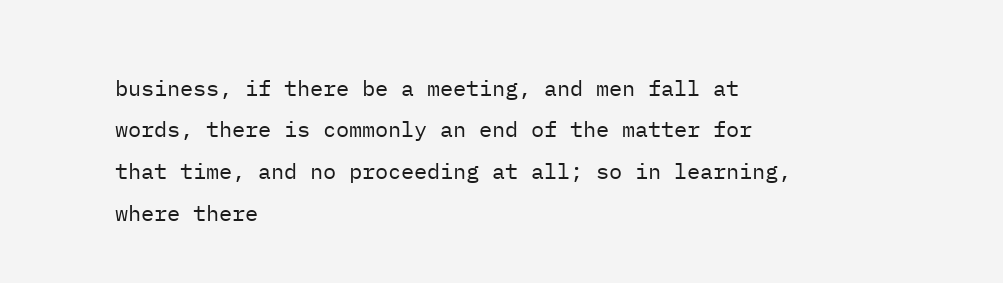business, if there be a meeting, and men fall at words, there is commonly an end of the matter for that time, and no proceeding at all; so in learning, where there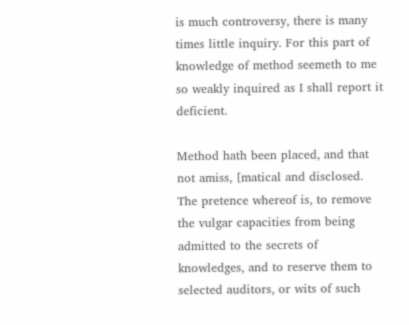is much controversy, there is many times little inquiry. For this part of knowledge of method seemeth to me so weakly inquired as I shall report it deficient.

Method hath been placed, and that not amiss, [matical and disclosed. The pretence whereof is, to remove the vulgar capacities from being admitted to the secrets of knowledges, and to reserve them to selected auditors, or wits of such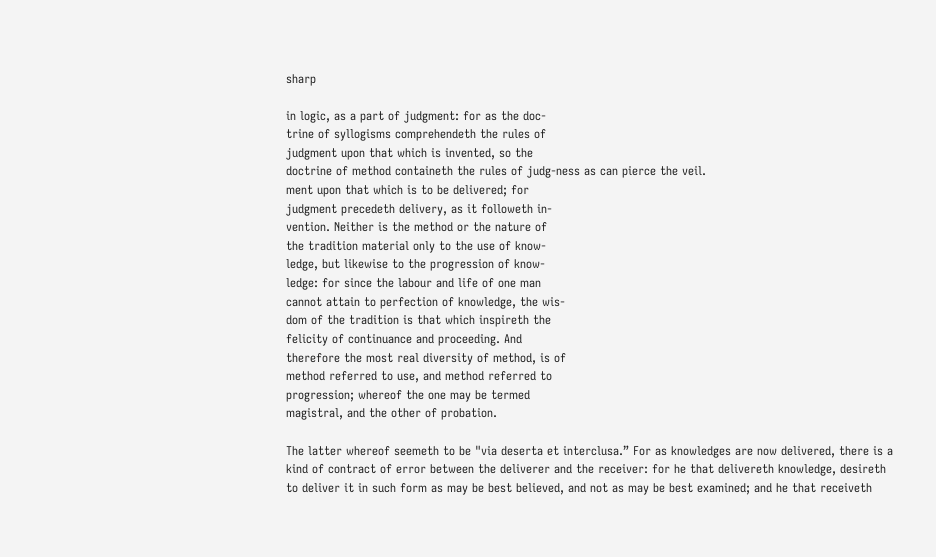sharp

in logic, as a part of judgment: for as the doc-
trine of syllogisms comprehendeth the rules of
judgment upon that which is invented, so the
doctrine of method containeth the rules of judg-ness as can pierce the veil.
ment upon that which is to be delivered; for
judgment precedeth delivery, as it followeth in-
vention. Neither is the method or the nature of
the tradition material only to the use of know-
ledge, but likewise to the progression of know-
ledge: for since the labour and life of one man
cannot attain to perfection of knowledge, the wis-
dom of the tradition is that which inspireth the
felicity of continuance and proceeding. And
therefore the most real diversity of method, is of
method referred to use, and method referred to
progression; whereof the one may be termed
magistral, and the other of probation.

The latter whereof seemeth to be "via deserta et interclusa.” For as knowledges are now delivered, there is a kind of contract of error between the deliverer and the receiver: for he that delivereth knowledge, desireth to deliver it in such form as may be best believed, and not as may be best examined; and he that receiveth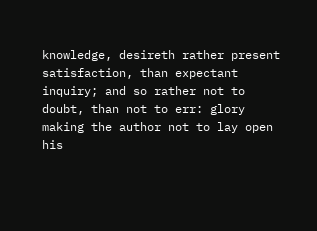knowledge, desireth rather present satisfaction, than expectant inquiry; and so rather not to doubt, than not to err: glory making the author not to lay open his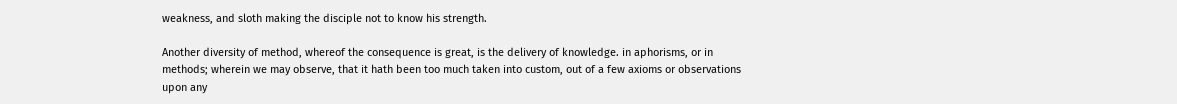weakness, and sloth making the disciple not to know his strength.

Another diversity of method, whereof the consequence is great, is the delivery of knowledge. in aphorisms, or in methods; wherein we may observe, that it hath been too much taken into custom, out of a few axioms or observations upon any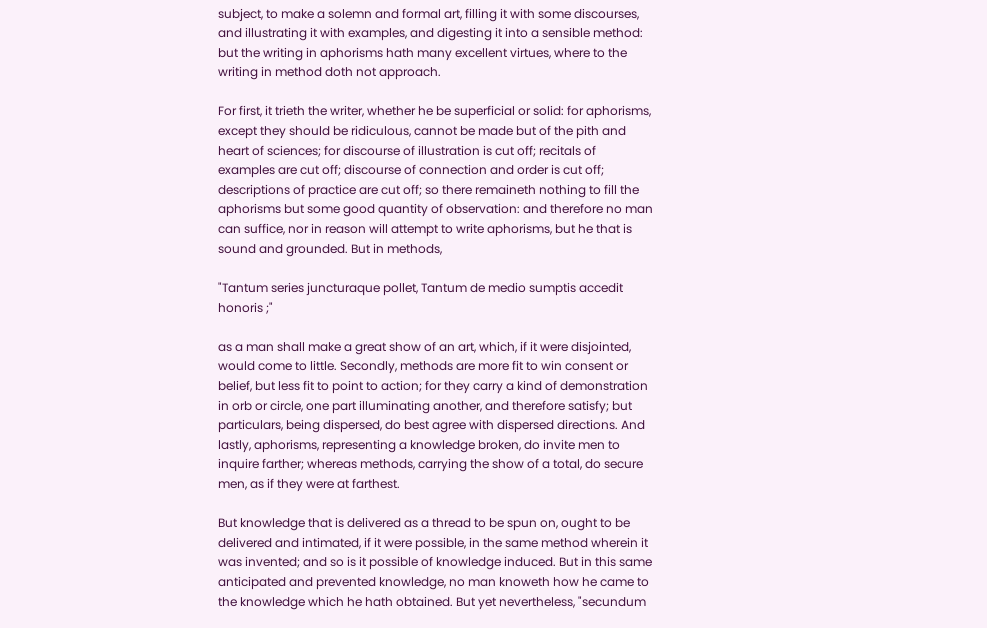subject, to make a solemn and formal art, filling it with some discourses, and illustrating it with examples, and digesting it into a sensible method: but the writing in aphorisms hath many excellent virtues, where to the writing in method doth not approach.

For first, it trieth the writer, whether he be superficial or solid: for aphorisms, except they should be ridiculous, cannot be made but of the pith and heart of sciences; for discourse of illustration is cut off; recitals of examples are cut off; discourse of connection and order is cut off; descriptions of practice are cut off; so there remaineth nothing to fill the aphorisms but some good quantity of observation: and therefore no man can suffice, nor in reason will attempt to write aphorisms, but he that is sound and grounded. But in methods,

"Tantum series juncturaque pollet, Tantum de medio sumptis accedit honoris ;"

as a man shall make a great show of an art, which, if it were disjointed, would come to little. Secondly, methods are more fit to win consent or belief, but less fit to point to action; for they carry a kind of demonstration in orb or circle, one part illuminating another, and therefore satisfy; but particulars, being dispersed, do best agree with dispersed directions. And lastly, aphorisms, representing a knowledge broken, do invite men to inquire farther; whereas methods, carrying the show of a total, do secure men, as if they were at farthest.

But knowledge that is delivered as a thread to be spun on, ought to be delivered and intimated, if it were possible, in the same method wherein it was invented; and so is it possible of knowledge induced. But in this same anticipated and prevented knowledge, no man knoweth how he came to the knowledge which he hath obtained. But yet nevertheless, "secundum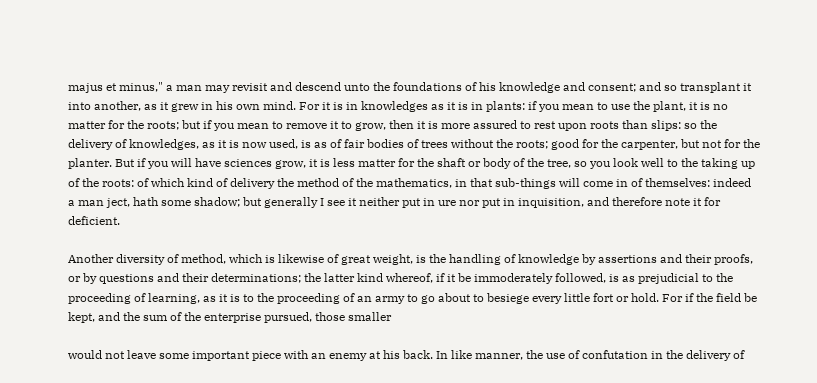majus et minus," a man may revisit and descend unto the foundations of his knowledge and consent; and so transplant it into another, as it grew in his own mind. For it is in knowledges as it is in plants: if you mean to use the plant, it is no matter for the roots; but if you mean to remove it to grow, then it is more assured to rest upon roots than slips: so the delivery of knowledges, as it is now used, is as of fair bodies of trees without the roots; good for the carpenter, but not for the planter. But if you will have sciences grow, it is less matter for the shaft or body of the tree, so you look well to the taking up of the roots: of which kind of delivery the method of the mathematics, in that sub-things will come in of themselves: indeed a man ject, hath some shadow; but generally I see it neither put in ure nor put in inquisition, and therefore note it for deficient.

Another diversity of method, which is likewise of great weight, is the handling of knowledge by assertions and their proofs, or by questions and their determinations; the latter kind whereof, if it be immoderately followed, is as prejudicial to the proceeding of learning, as it is to the proceeding of an army to go about to besiege every little fort or hold. For if the field be kept, and the sum of the enterprise pursued, those smaller

would not leave some important piece with an enemy at his back. In like manner, the use of confutation in the delivery of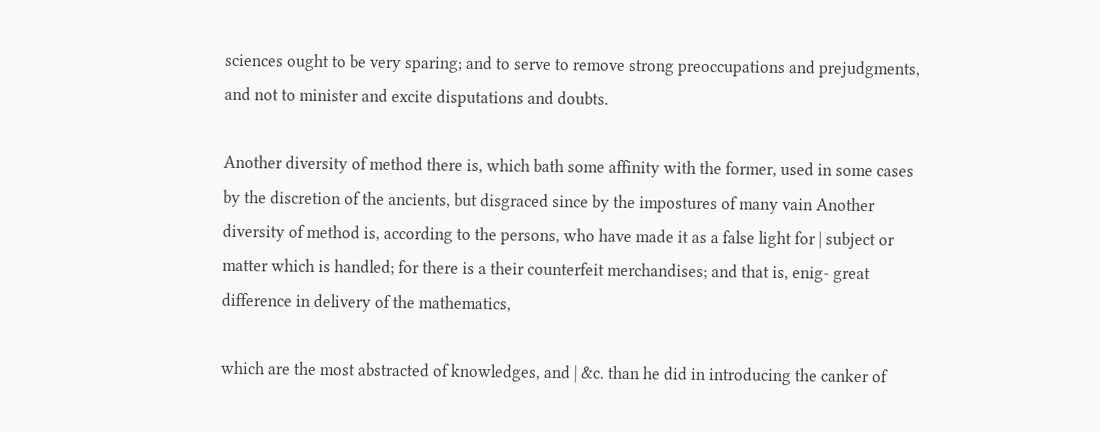sciences ought to be very sparing; and to serve to remove strong preoccupations and prejudgments, and not to minister and excite disputations and doubts.

Another diversity of method there is, which bath some affinity with the former, used in some cases by the discretion of the ancients, but disgraced since by the impostures of many vain Another diversity of method is, according to the persons, who have made it as a false light for | subject or matter which is handled; for there is a their counterfeit merchandises; and that is, enig- great difference in delivery of the mathematics,

which are the most abstracted of knowledges, and | &c. than he did in introducing the canker of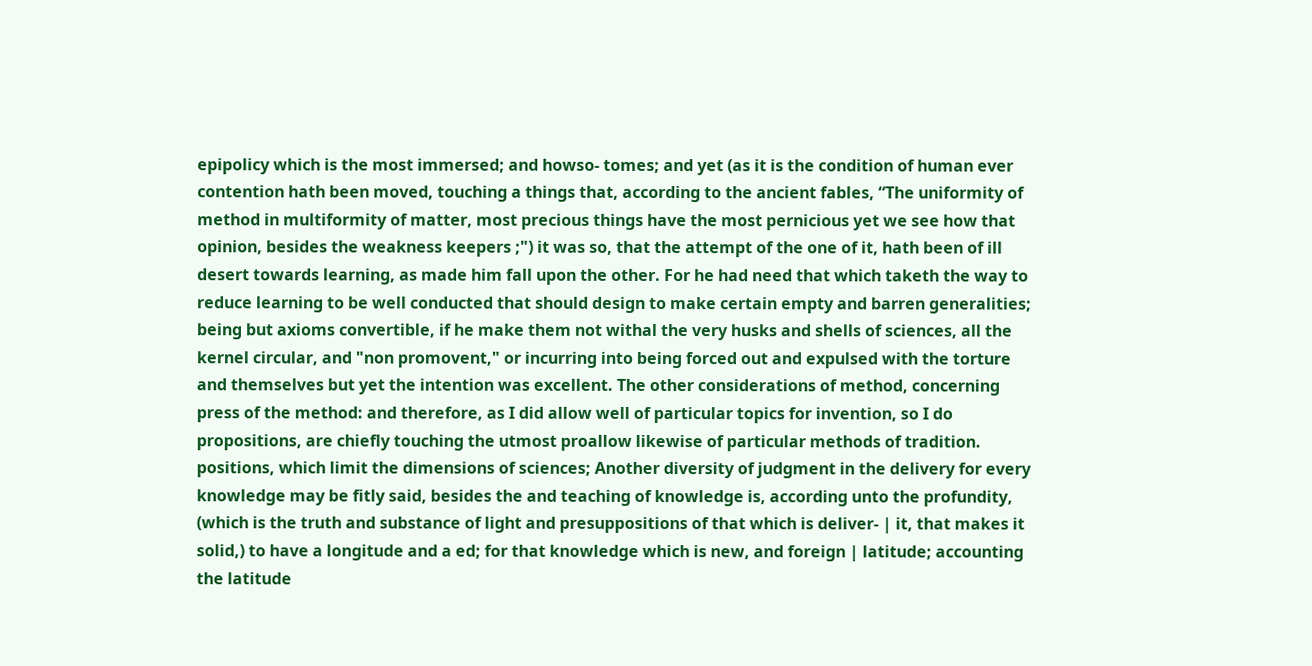epipolicy which is the most immersed; and howso- tomes; and yet (as it is the condition of human ever contention hath been moved, touching a things that, according to the ancient fables, “The uniformity of method in multiformity of matter, most precious things have the most pernicious yet we see how that opinion, besides the weakness keepers ;") it was so, that the attempt of the one of it, hath been of ill desert towards learning, as made him fall upon the other. For he had need that which taketh the way to reduce learning to be well conducted that should design to make certain empty and barren generalities; being but axioms convertible, if he make them not withal the very husks and shells of sciences, all the kernel circular, and "non promovent," or incurring into being forced out and expulsed with the torture and themselves but yet the intention was excellent. The other considerations of method, concerning press of the method: and therefore, as I did allow well of particular topics for invention, so I do propositions, are chiefly touching the utmost proallow likewise of particular methods of tradition. positions, which limit the dimensions of sciences; Another diversity of judgment in the delivery for every knowledge may be fitly said, besides the and teaching of knowledge is, according unto the profundity, (which is the truth and substance of light and presuppositions of that which is deliver- | it, that makes it solid,) to have a longitude and a ed; for that knowledge which is new, and foreign | latitude; accounting the latitude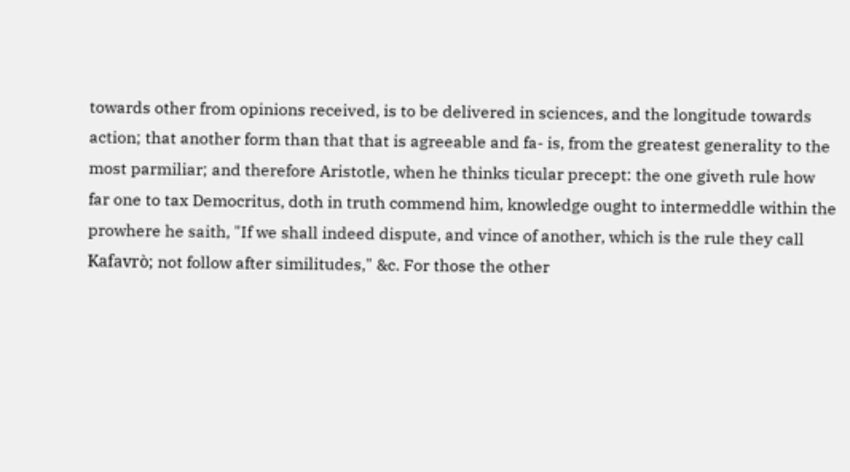towards other from opinions received, is to be delivered in sciences, and the longitude towards action; that another form than that that is agreeable and fa- is, from the greatest generality to the most parmiliar; and therefore Aristotle, when he thinks ticular precept: the one giveth rule how far one to tax Democritus, doth in truth commend him, knowledge ought to intermeddle within the prowhere he saith, "If we shall indeed dispute, and vince of another, which is the rule they call Kafavrò; not follow after similitudes," &c. For those the other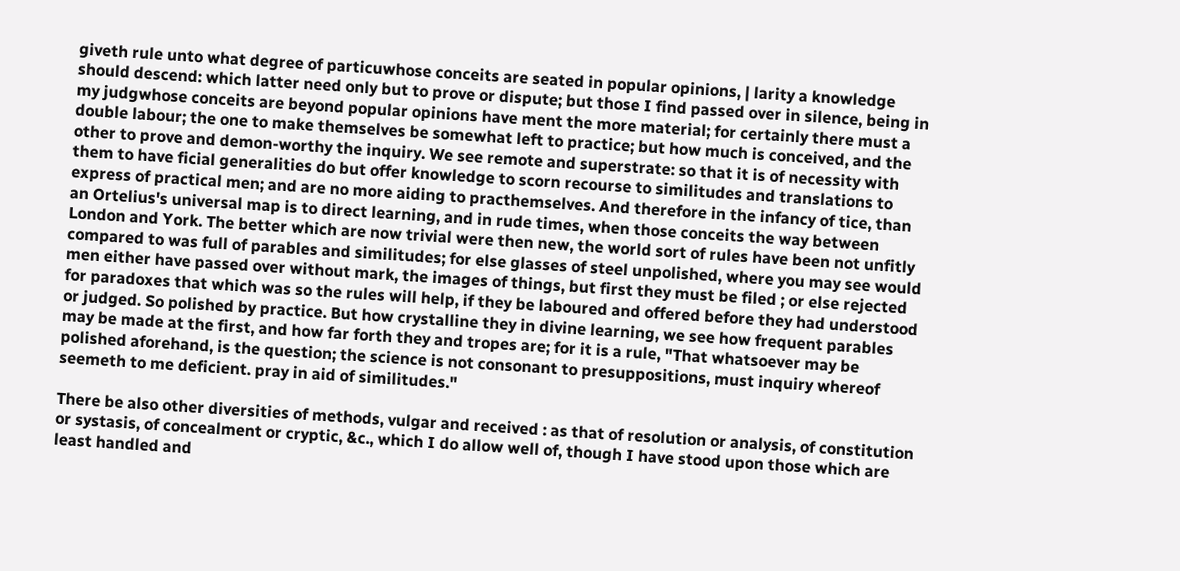giveth rule unto what degree of particuwhose conceits are seated in popular opinions, | larity a knowledge should descend: which latter need only but to prove or dispute; but those I find passed over in silence, being in my judgwhose conceits are beyond popular opinions have ment the more material; for certainly there must a double labour; the one to make themselves be somewhat left to practice; but how much is conceived, and the other to prove and demon-worthy the inquiry. We see remote and superstrate: so that it is of necessity with them to have ficial generalities do but offer knowledge to scorn recourse to similitudes and translations to express of practical men; and are no more aiding to practhemselves. And therefore in the infancy of tice, than an Ortelius's universal map is to direct learning, and in rude times, when those conceits the way between London and York. The better which are now trivial were then new, the world sort of rules have been not unfitly compared to was full of parables and similitudes; for else glasses of steel unpolished, where you may see would men either have passed over without mark, the images of things, but first they must be filed ; or else rejected for paradoxes that which was so the rules will help, if they be laboured and offered before they had understood or judged. So polished by practice. But how crystalline they in divine learning, we see how frequent parables may be made at the first, and how far forth they and tropes are; for it is a rule, "That whatsoever may be polished aforehand, is the question; the science is not consonant to presuppositions, must inquiry whereof seemeth to me deficient. pray in aid of similitudes."

There be also other diversities of methods, vulgar and received : as that of resolution or analysis, of constitution or systasis, of concealment or cryptic, &c., which I do allow well of, though I have stood upon those which are least handled and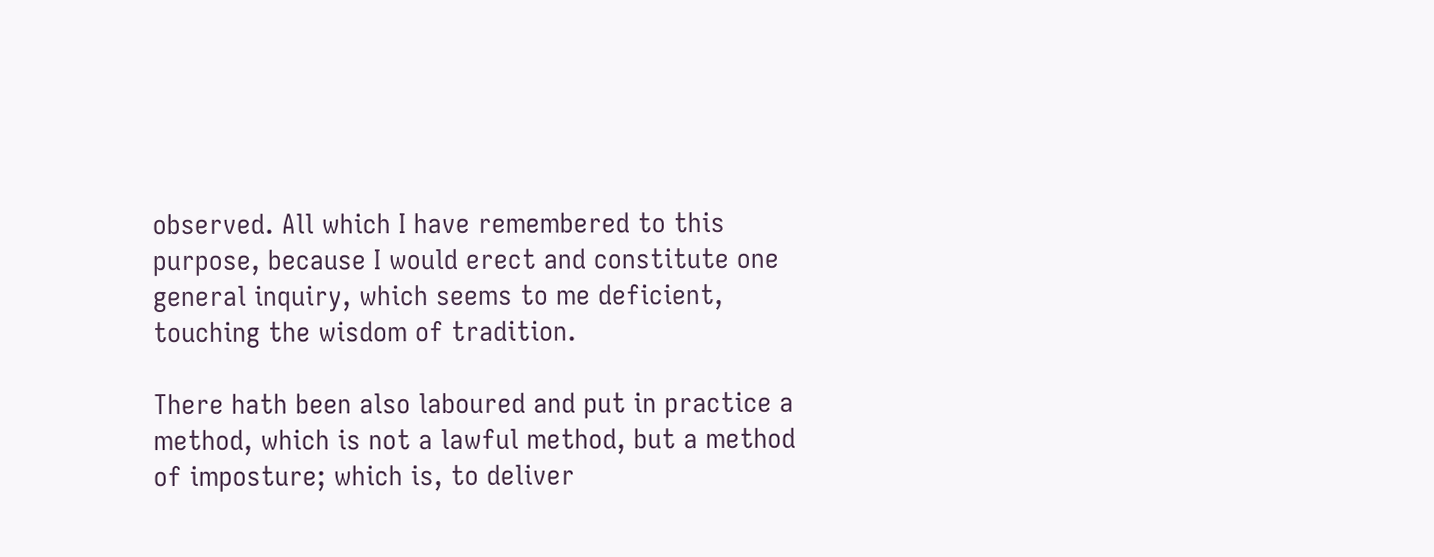observed. All which I have remembered to this purpose, because I would erect and constitute one general inquiry, which seems to me deficient, touching the wisdom of tradition.

There hath been also laboured and put in practice a method, which is not a lawful method, but a method of imposture; which is, to deliver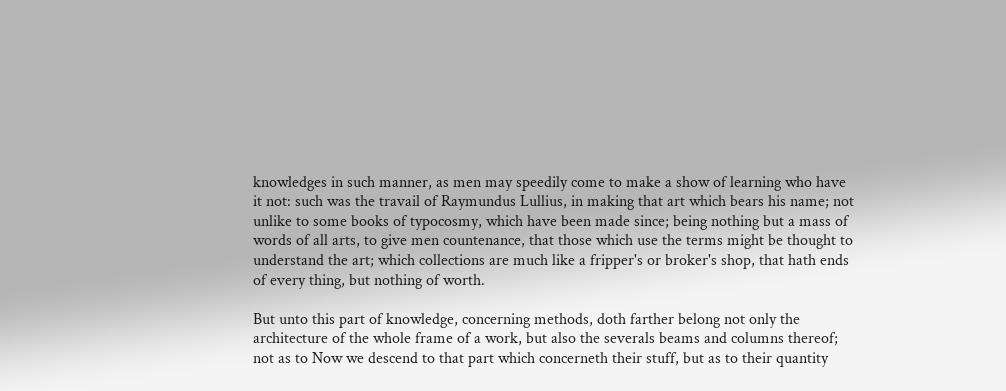knowledges in such manner, as men may speedily come to make a show of learning who have it not: such was the travail of Raymundus Lullius, in making that art which bears his name; not unlike to some books of typocosmy, which have been made since; being nothing but a mass of words of all arts, to give men countenance, that those which use the terms might be thought to understand the art; which collections are much like a fripper's or broker's shop, that hath ends of every thing, but nothing of worth.

But unto this part of knowledge, concerning methods, doth farther belong not only the architecture of the whole frame of a work, but also the severals beams and columns thereof; not as to Now we descend to that part which concerneth their stuff, but as to their quantity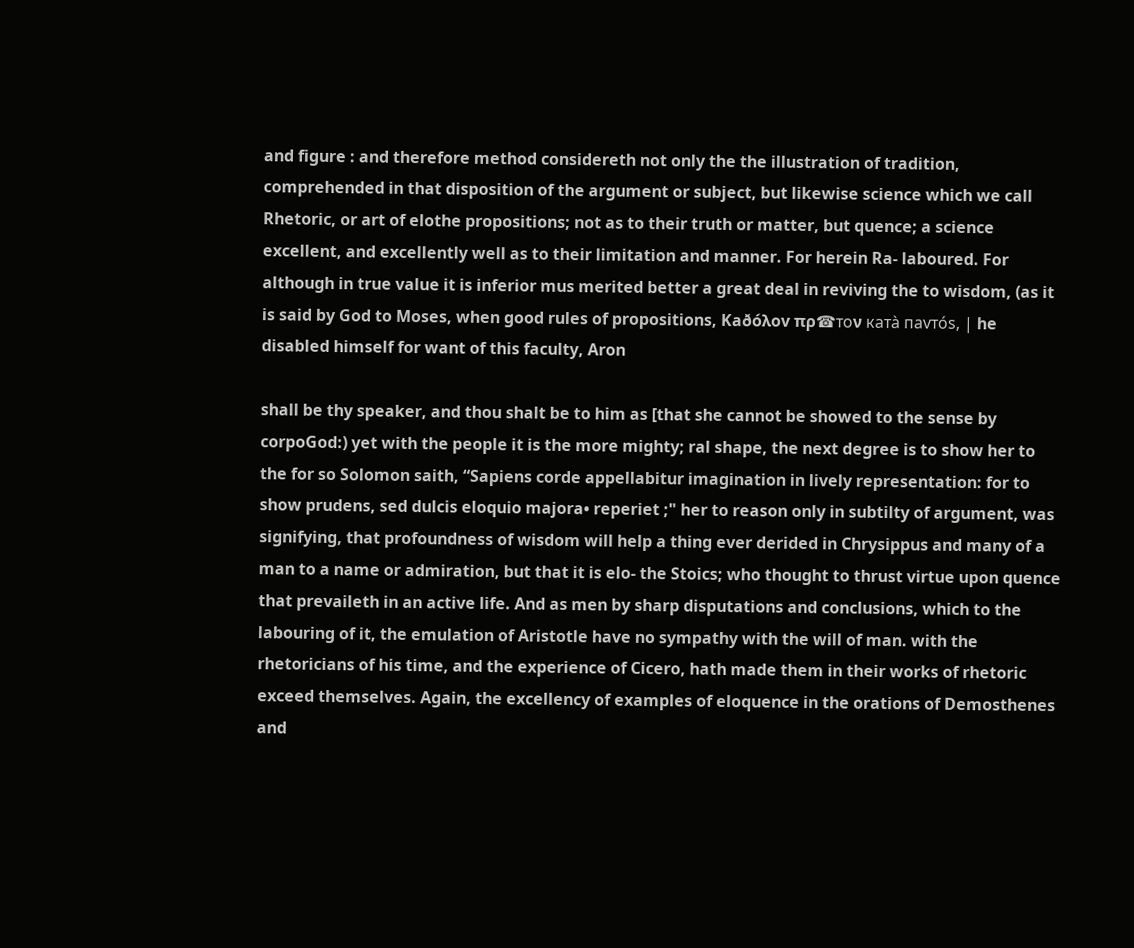and figure : and therefore method considereth not only the the illustration of tradition, comprehended in that disposition of the argument or subject, but likewise science which we call Rhetoric, or art of elothe propositions; not as to their truth or matter, but quence; a science excellent, and excellently well as to their limitation and manner. For herein Ra- laboured. For although in true value it is inferior mus merited better a great deal in reviving the to wisdom, (as it is said by God to Moses, when good rules of propositions, Kaðóλov πρ☎тоν катà пavтós, | he disabled himself for want of this faculty, Aron

shall be thy speaker, and thou shalt be to him as [that she cannot be showed to the sense by corpoGod:) yet with the people it is the more mighty; ral shape, the next degree is to show her to the for so Solomon saith, “Sapiens corde appellabitur imagination in lively representation: for to show prudens, sed dulcis eloquio majora• reperiet ;" her to reason only in subtilty of argument, was signifying, that profoundness of wisdom will help a thing ever derided in Chrysippus and many of a man to a name or admiration, but that it is elo- the Stoics; who thought to thrust virtue upon quence that prevaileth in an active life. And as men by sharp disputations and conclusions, which to the labouring of it, the emulation of Aristotle have no sympathy with the will of man. with the rhetoricians of his time, and the experience of Cicero, hath made them in their works of rhetoric exceed themselves. Again, the excellency of examples of eloquence in the orations of Demosthenes and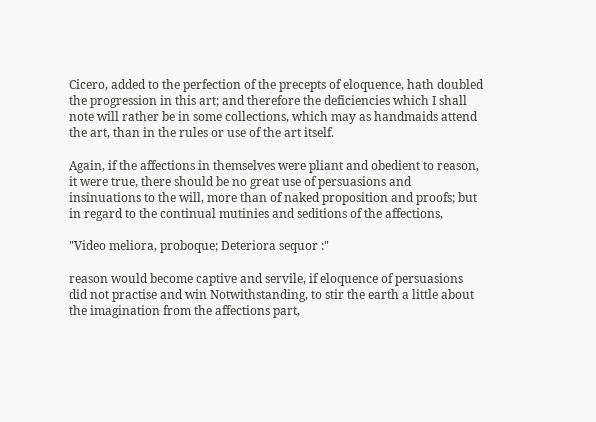Cicero, added to the perfection of the precepts of eloquence, hath doubled the progression in this art; and therefore the deficiencies which I shall note will rather be in some collections, which may as handmaids attend the art, than in the rules or use of the art itself.

Again, if the affections in themselves were pliant and obedient to reason, it were true, there should be no great use of persuasions and insinuations to the will, more than of naked proposition and proofs; but in regard to the continual mutinies and seditions of the affections,

"Video meliora, proboque; Deteriora sequor :"

reason would become captive and servile, if eloquence of persuasions did not practise and win Notwithstanding, to stir the earth a little about the imagination from the affections part,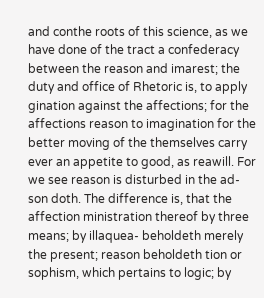and conthe roots of this science, as we have done of the tract a confederacy between the reason and imarest; the duty and office of Rhetoric is, to apply gination against the affections; for the affections reason to imagination for the better moving of the themselves carry ever an appetite to good, as reawill. For we see reason is disturbed in the ad- son doth. The difference is, that the affection ministration thereof by three means; by illaquea- beholdeth merely the present; reason beholdeth tion or sophism, which pertains to logic; by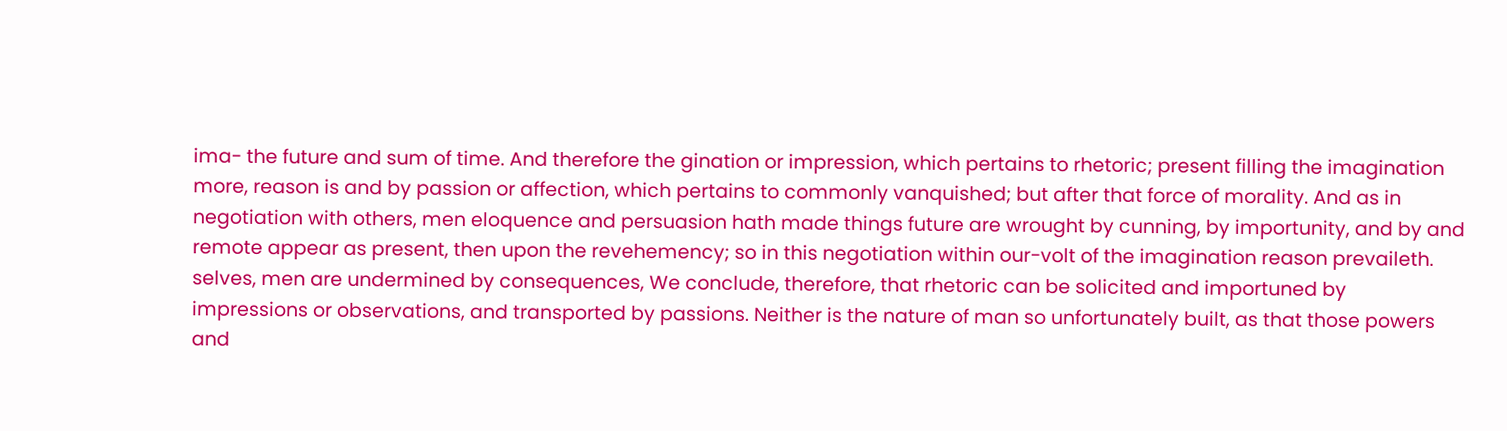ima- the future and sum of time. And therefore the gination or impression, which pertains to rhetoric; present filling the imagination more, reason is and by passion or affection, which pertains to commonly vanquished; but after that force of morality. And as in negotiation with others, men eloquence and persuasion hath made things future are wrought by cunning, by importunity, and by and remote appear as present, then upon the revehemency; so in this negotiation within our-volt of the imagination reason prevaileth. selves, men are undermined by consequences, We conclude, therefore, that rhetoric can be solicited and importuned by impressions or observations, and transported by passions. Neither is the nature of man so unfortunately built, as that those powers and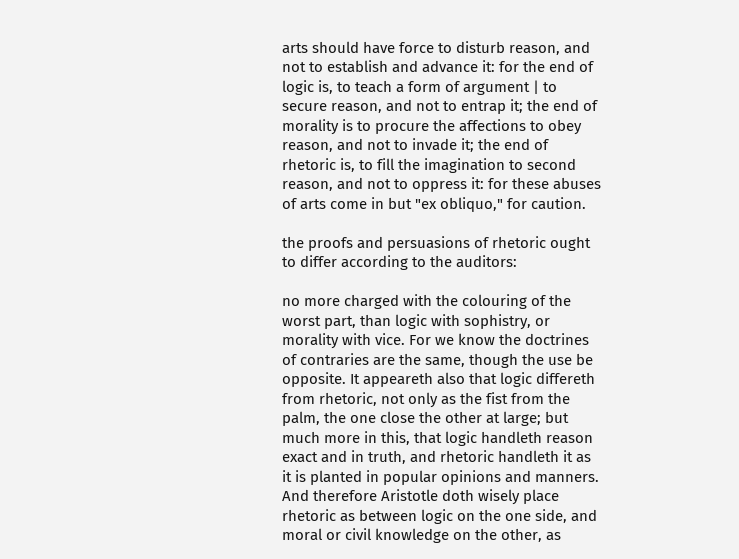arts should have force to disturb reason, and not to establish and advance it: for the end of logic is, to teach a form of argument | to secure reason, and not to entrap it; the end of morality is to procure the affections to obey reason, and not to invade it; the end of rhetoric is, to fill the imagination to second reason, and not to oppress it: for these abuses of arts come in but "ex obliquo," for caution.

the proofs and persuasions of rhetoric ought to differ according to the auditors:

no more charged with the colouring of the worst part, than logic with sophistry, or morality with vice. For we know the doctrines of contraries are the same, though the use be opposite. It appeareth also that logic differeth from rhetoric, not only as the fist from the palm, the one close the other at large; but much more in this, that logic handleth reason exact and in truth, and rhetoric handleth it as it is planted in popular opinions and manners. And therefore Aristotle doth wisely place rhetoric as between logic on the one side, and moral or civil knowledge on the other, as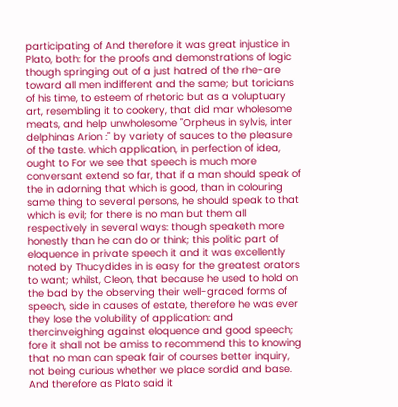participating of And therefore it was great injustice in Plato, both: for the proofs and demonstrations of logic though springing out of a just hatred of the rhe-are toward all men indifferent and the same; but toricians of his time, to esteem of rhetoric but as a voluptuary art, resembling it to cookery, that did mar wholesome meats, and help unwholesome "Orpheus in sylvis, inter delphinas Arion :" by variety of sauces to the pleasure of the taste. which application, in perfection of idea, ought to For we see that speech is much more conversant extend so far, that if a man should speak of the in adorning that which is good, than in colouring same thing to several persons, he should speak to that which is evil; for there is no man but them all respectively in several ways: though speaketh more honestly than he can do or think; this politic part of eloquence in private speech it and it was excellently noted by Thucydides in is easy for the greatest orators to want; whilst, Cleon, that because he used to hold on the bad by the observing their well-graced forms of speech, side in causes of estate, therefore he was ever they lose the volubility of application: and thercinveighing against eloquence and good speech; fore it shall not be amiss to recommend this to knowing that no man can speak fair of courses better inquiry, not being curious whether we place sordid and base. And therefore as Plato said it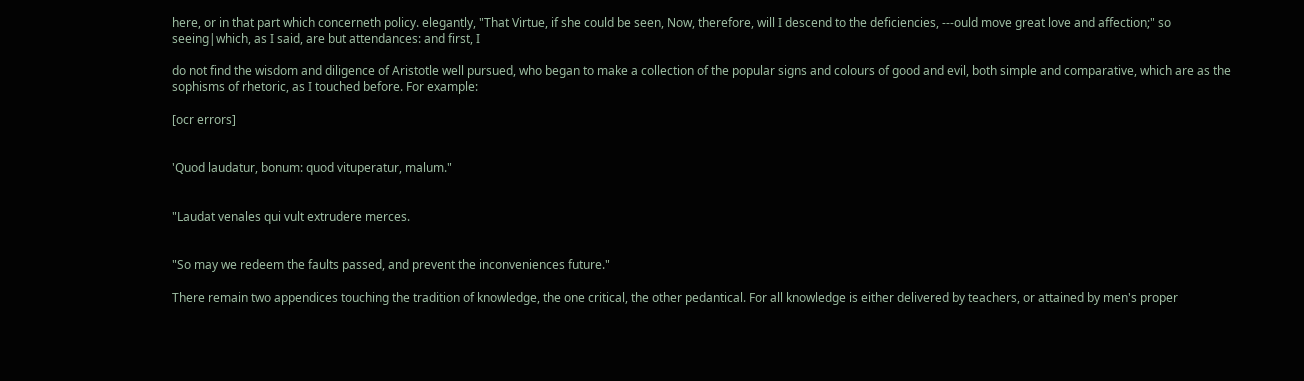here, or in that part which concerneth policy. elegantly, "That Virtue, if she could be seen, Now, therefore, will I descend to the deficiencies, ---ould move great love and affection;" so seeing|which, as I said, are but attendances: and first, I

do not find the wisdom and diligence of Aristotle well pursued, who began to make a collection of the popular signs and colours of good and evil, both simple and comparative, which are as the sophisms of rhetoric, as I touched before. For example:

[ocr errors]


'Quod laudatur, bonum: quod vituperatur, malum."


"Laudat venales qui vult extrudere merces.


"So may we redeem the faults passed, and prevent the inconveniences future."

There remain two appendices touching the tradition of knowledge, the one critical, the other pedantical. For all knowledge is either delivered by teachers, or attained by men's proper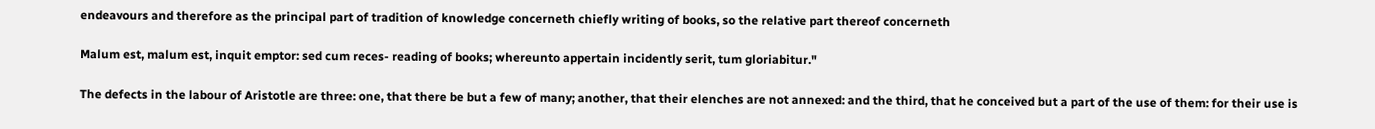endeavours and therefore as the principal part of tradition of knowledge concerneth chiefly writing of books, so the relative part thereof concerneth

Malum est, malum est, inquit emptor: sed cum reces- reading of books; whereunto appertain incidently serit, tum gloriabitur."

The defects in the labour of Aristotle are three: one, that there be but a few of many; another, that their elenches are not annexed: and the third, that he conceived but a part of the use of them: for their use is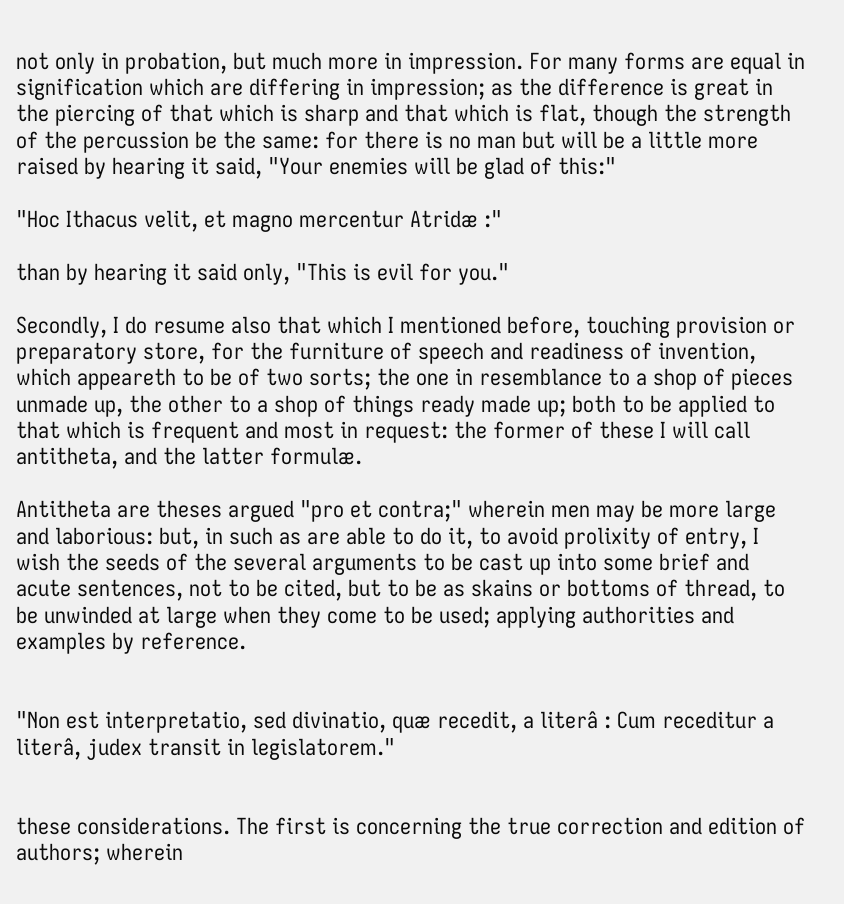not only in probation, but much more in impression. For many forms are equal in signification which are differing in impression; as the difference is great in the piercing of that which is sharp and that which is flat, though the strength of the percussion be the same: for there is no man but will be a little more raised by hearing it said, "Your enemies will be glad of this:"

"Hoc Ithacus velit, et magno mercentur Atridæ :"

than by hearing it said only, "This is evil for you."

Secondly, I do resume also that which I mentioned before, touching provision or preparatory store, for the furniture of speech and readiness of invention, which appeareth to be of two sorts; the one in resemblance to a shop of pieces unmade up, the other to a shop of things ready made up; both to be applied to that which is frequent and most in request: the former of these I will call antitheta, and the latter formulæ.

Antitheta are theses argued "pro et contra;" wherein men may be more large and laborious: but, in such as are able to do it, to avoid prolixity of entry, I wish the seeds of the several arguments to be cast up into some brief and acute sentences, not to be cited, but to be as skains or bottoms of thread, to be unwinded at large when they come to be used; applying authorities and examples by reference.


"Non est interpretatio, sed divinatio, quæ recedit, a literâ : Cum receditur a literâ, judex transit in legislatorem."


these considerations. The first is concerning the true correction and edition of authors; wherein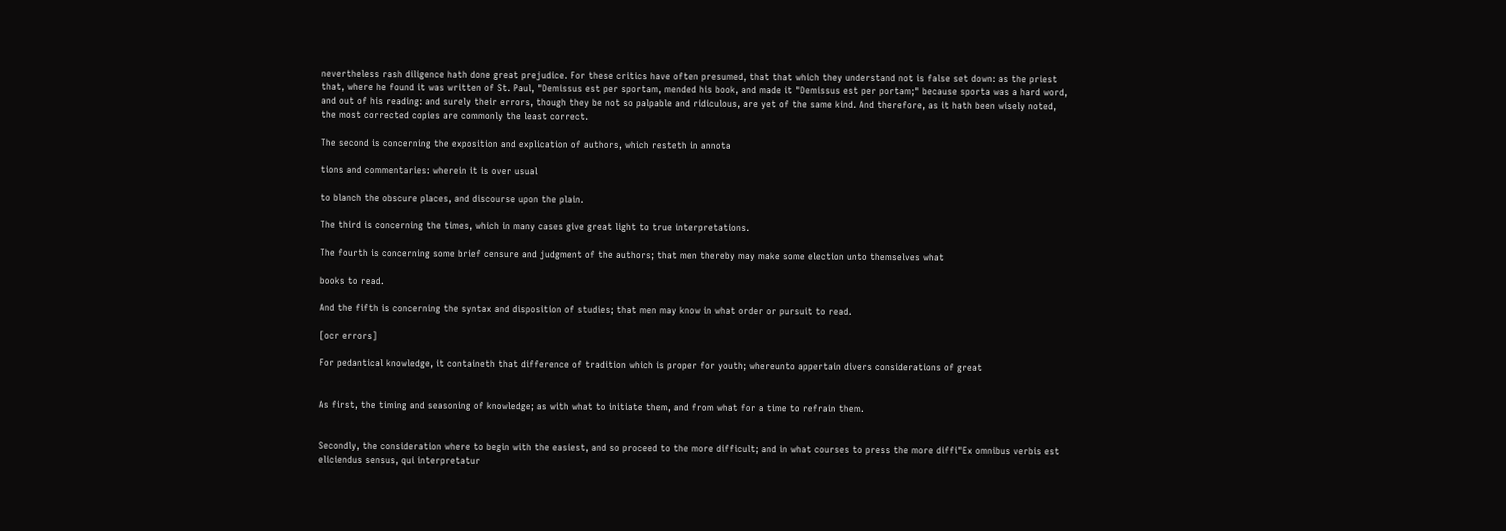nevertheless rash diligence hath done great prejudice. For these critics have often presumed, that that which they understand not is false set down: as the priest that, where he found it was written of St. Paul, "Demissus est per sportam, mended his book, and made it "Demissus est per portam;" because sporta was a hard word, and out of his reading: and surely their errors, though they be not so palpable and ridiculous, are yet of the same kind. And therefore, as it hath been wisely noted, the most corrected copies are commonly the least correct.

The second is concerning the exposition and explication of authors, which resteth in annota

tions and commentaries: wherein it is over usual

to blanch the obscure places, and discourse upon the plain.

The third is concerning the times, which in many cases give great light to true interpretations.

The fourth is concerning some brief censure and judgment of the authors; that men thereby may make some election unto themselves what

books to read.

And the fifth is concerning the syntax and disposition of studies; that men may know in what order or pursuit to read.

[ocr errors]

For pedantical knowledge, it containeth that difference of tradition which is proper for youth; whereunto appertain divers considerations of great


As first, the timing and seasoning of knowledge; as with what to initiate them, and from what for a time to refrain them.


Secondly, the consideration where to begin with the easiest, and so proceed to the more difficult; and in what courses to press the more diffi"Ex omnibus verbis est eliciendus sensus, qui interpretatur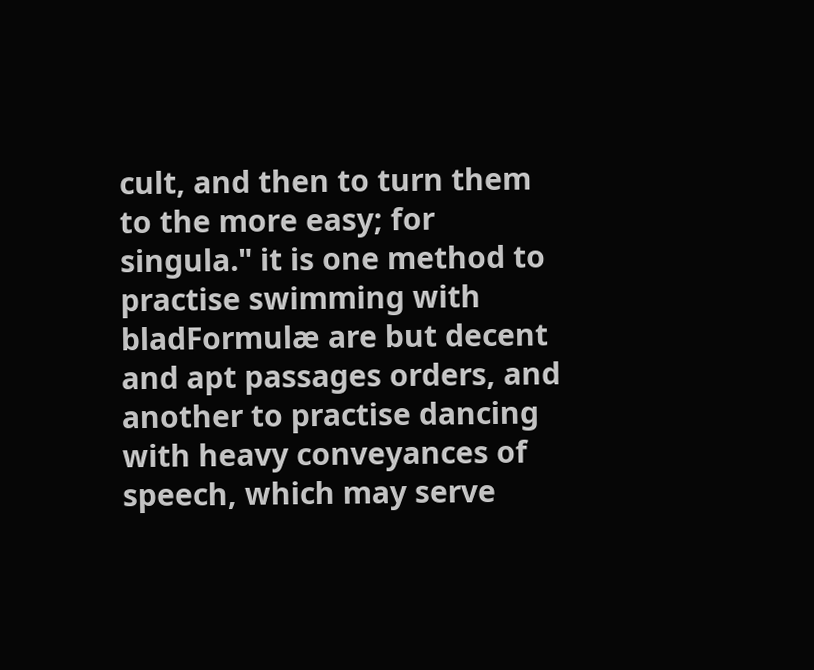cult, and then to turn them to the more easy; for singula." it is one method to practise swimming with bladFormulæ are but decent and apt passages orders, and another to practise dancing with heavy conveyances of speech, which may serve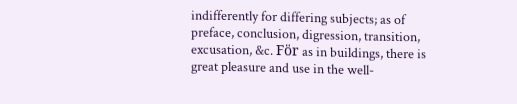indifferently for differing subjects; as of preface, conclusion, digression, transition, excusation, &c. För as in buildings, there is great pleasure and use in the well-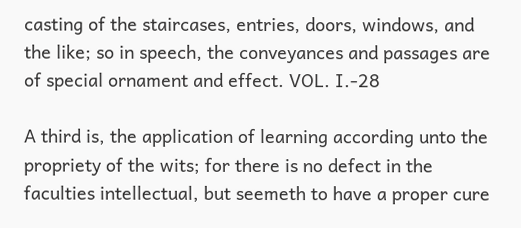casting of the staircases, entries, doors, windows, and the like; so in speech, the conveyances and passages are of special ornament and effect. VOL. I.-28

A third is, the application of learning according unto the propriety of the wits; for there is no defect in the faculties intellectual, but seemeth to have a proper cure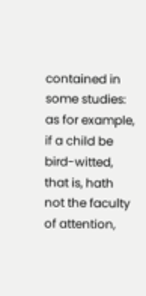contained in some studies: as for example, if a child be bird-witted, that is, hath not the faculty of attention,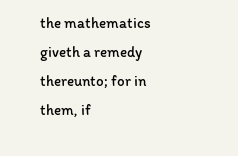the mathematics giveth a remedy thereunto; for in them, if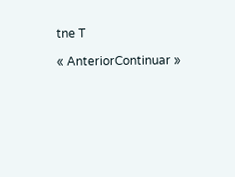tne T

« AnteriorContinuar »